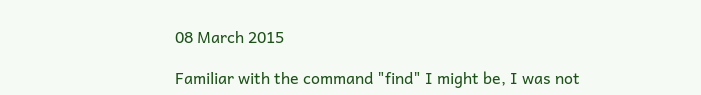08 March 2015

Familiar with the command "find" I might be, I was not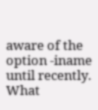aware of the option -iname until recently. What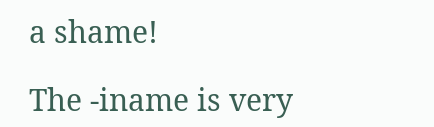a shame!

The -iname is very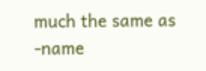much the same as -name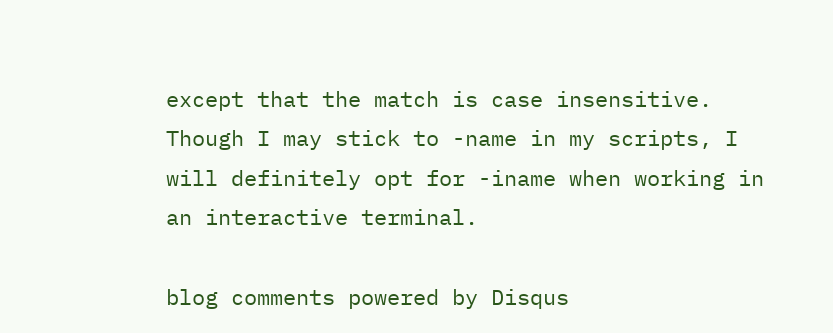except that the match is case insensitive. Though I may stick to -name in my scripts, I will definitely opt for -iname when working in an interactive terminal.

blog comments powered by Disqus